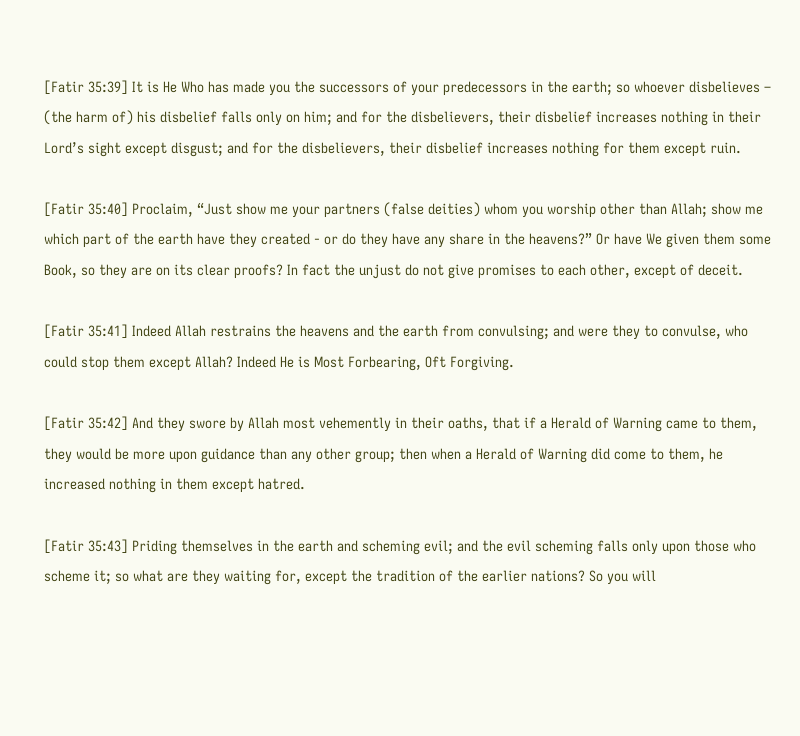[Fatir 35:39] It is He Who has made you the successors of your predecessors in the earth; so whoever disbelieves – (the harm of) his disbelief falls only on him; and for the disbelievers, their disbelief increases nothing in their Lord’s sight except disgust; and for the disbelievers, their disbelief increases nothing for them except ruin.

[Fatir 35:40] Proclaim, “Just show me your partners (false deities) whom you worship other than Allah; show me which part of the earth have they created - or do they have any share in the heavens?” Or have We given them some Book, so they are on its clear proofs? In fact the unjust do not give promises to each other, except of deceit.

[Fatir 35:41] Indeed Allah restrains the heavens and the earth from convulsing; and were they to convulse, who could stop them except Allah? Indeed He is Most Forbearing, Oft Forgiving.

[Fatir 35:42] And they swore by Allah most vehemently in their oaths, that if a Herald of Warning came to them, they would be more upon guidance than any other group; then when a Herald of Warning did come to them, he increased nothing in them except hatred.

[Fatir 35:43] Priding themselves in the earth and scheming evil; and the evil scheming falls only upon those who scheme it; so what are they waiting for, except the tradition of the earlier nations? So you will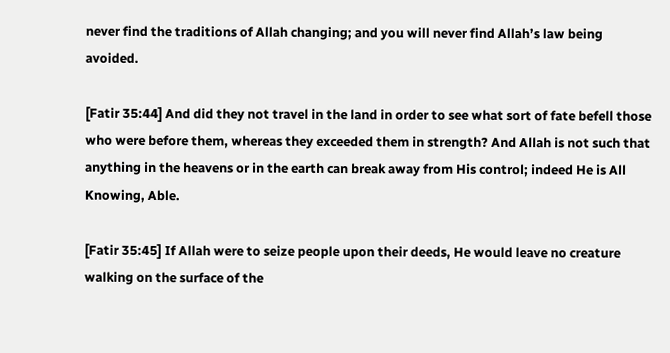never find the traditions of Allah changing; and you will never find Allah’s law being avoided.

[Fatir 35:44] And did they not travel in the land in order to see what sort of fate befell those who were before them, whereas they exceeded them in strength? And Allah is not such that anything in the heavens or in the earth can break away from His control; indeed He is All Knowing, Able.

[Fatir 35:45] If Allah were to seize people upon their deeds, He would leave no creature walking on the surface of the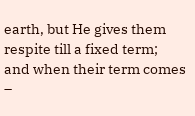earth, but He gives them respite till a fixed term; and when their term comes –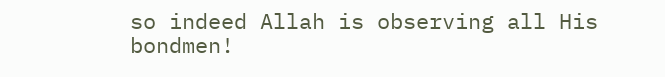so indeed Allah is observing all His bondmen!